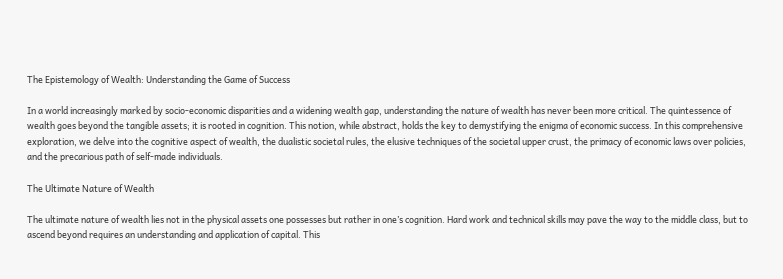The Epistemology of Wealth: Understanding the Game of Success

In a world increasingly marked by socio-economic disparities and a widening wealth gap, understanding the nature of wealth has never been more critical. The quintessence of wealth goes beyond the tangible assets; it is rooted in cognition. This notion, while abstract, holds the key to demystifying the enigma of economic success. In this comprehensive exploration, we delve into the cognitive aspect of wealth, the dualistic societal rules, the elusive techniques of the societal upper crust, the primacy of economic laws over policies, and the precarious path of self-made individuals.

The Ultimate Nature of Wealth

The ultimate nature of wealth lies not in the physical assets one possesses but rather in one’s cognition. Hard work and technical skills may pave the way to the middle class, but to ascend beyond requires an understanding and application of capital. This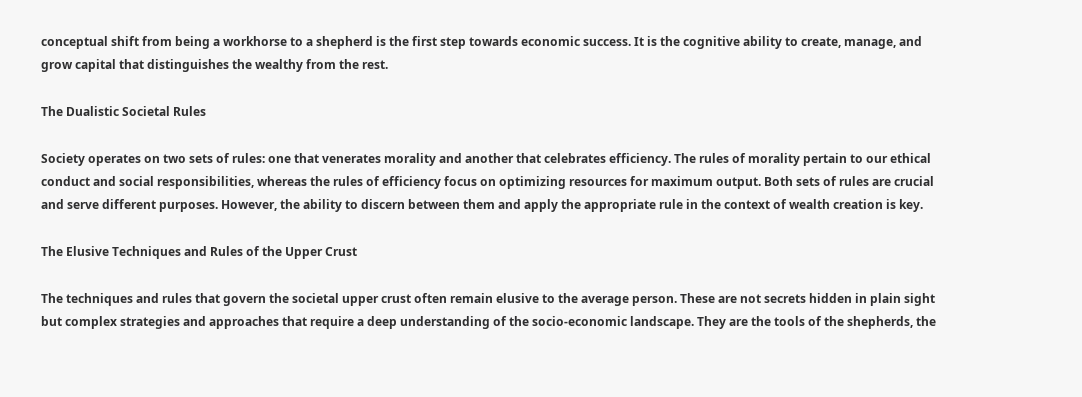conceptual shift from being a workhorse to a shepherd is the first step towards economic success. It is the cognitive ability to create, manage, and grow capital that distinguishes the wealthy from the rest.

The Dualistic Societal Rules

Society operates on two sets of rules: one that venerates morality and another that celebrates efficiency. The rules of morality pertain to our ethical conduct and social responsibilities, whereas the rules of efficiency focus on optimizing resources for maximum output. Both sets of rules are crucial and serve different purposes. However, the ability to discern between them and apply the appropriate rule in the context of wealth creation is key.

The Elusive Techniques and Rules of the Upper Crust

The techniques and rules that govern the societal upper crust often remain elusive to the average person. These are not secrets hidden in plain sight but complex strategies and approaches that require a deep understanding of the socio-economic landscape. They are the tools of the shepherds, the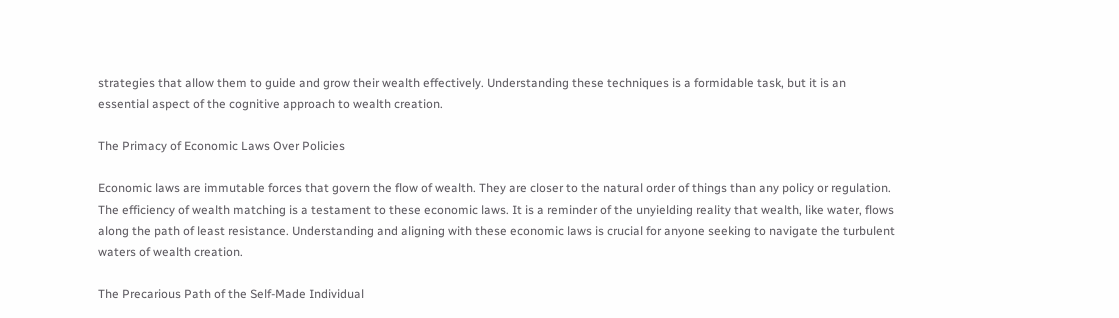strategies that allow them to guide and grow their wealth effectively. Understanding these techniques is a formidable task, but it is an essential aspect of the cognitive approach to wealth creation.

The Primacy of Economic Laws Over Policies

Economic laws are immutable forces that govern the flow of wealth. They are closer to the natural order of things than any policy or regulation. The efficiency of wealth matching is a testament to these economic laws. It is a reminder of the unyielding reality that wealth, like water, flows along the path of least resistance. Understanding and aligning with these economic laws is crucial for anyone seeking to navigate the turbulent waters of wealth creation.

The Precarious Path of the Self-Made Individual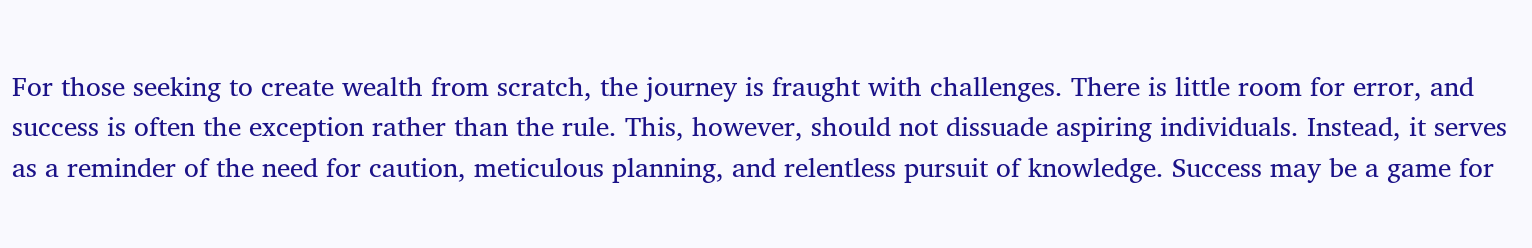For those seeking to create wealth from scratch, the journey is fraught with challenges. There is little room for error, and success is often the exception rather than the rule. This, however, should not dissuade aspiring individuals. Instead, it serves as a reminder of the need for caution, meticulous planning, and relentless pursuit of knowledge. Success may be a game for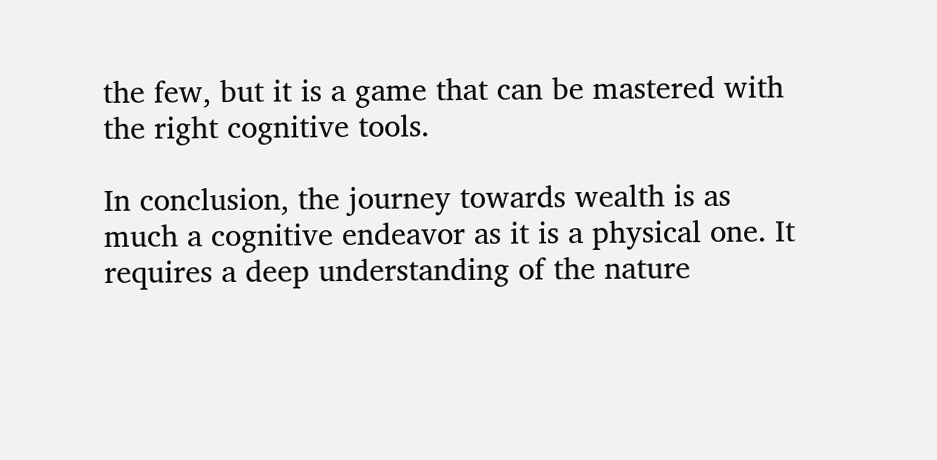the few, but it is a game that can be mastered with the right cognitive tools.

In conclusion, the journey towards wealth is as much a cognitive endeavor as it is a physical one. It requires a deep understanding of the nature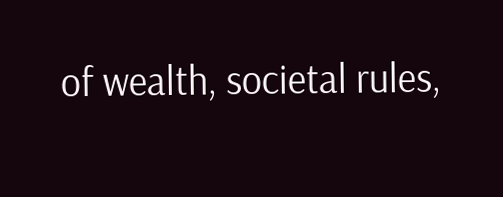of wealth, societal rules,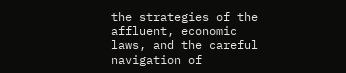the strategies of the affluent, economic laws, and the careful navigation of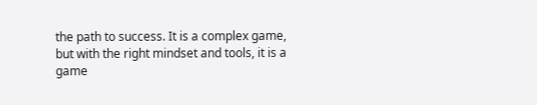the path to success. It is a complex game, but with the right mindset and tools, it is a game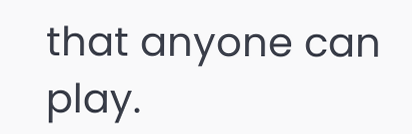that anyone can play.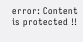error: Content is protected !!